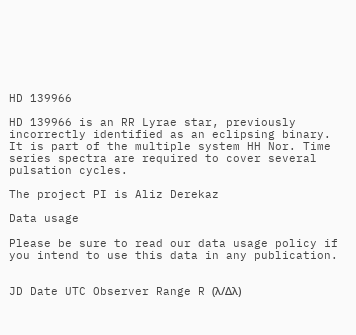HD 139966

HD 139966 is an RR Lyrae star, previously incorrectly identified as an eclipsing binary. It is part of the multiple system HH Nor. Time series spectra are required to cover several pulsation cycles.

The project PI is Aliz Derekaz

Data usage

Please be sure to read our data usage policy if you intend to use this data in any publication.


JD Date UTC Observer Range R (λ/Δλ)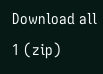Download all 1 (zip)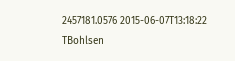2457181.0576 2015-06-07T13:18:22 TBohlsen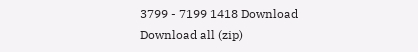3799 - 7199 1418 Download
Download all (zip)